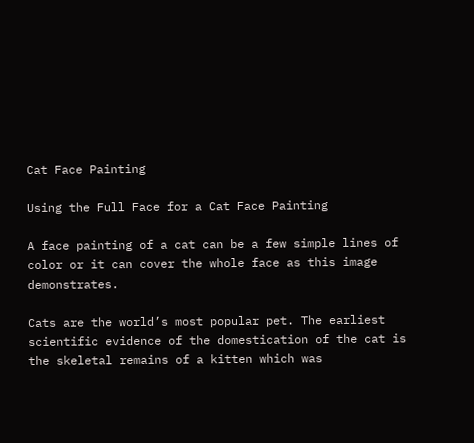Cat Face Painting

Using the Full Face for a Cat Face Painting

A face painting of a cat can be a few simple lines of color or it can cover the whole face as this image demonstrates.

Cats are the world’s most popular pet. The earliest scientific evidence of the domestication of the cat is the skeletal remains of a kitten which was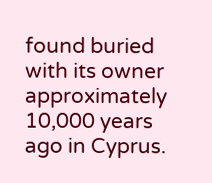found buried with its owner approximately 10,000 years ago in Cyprus.